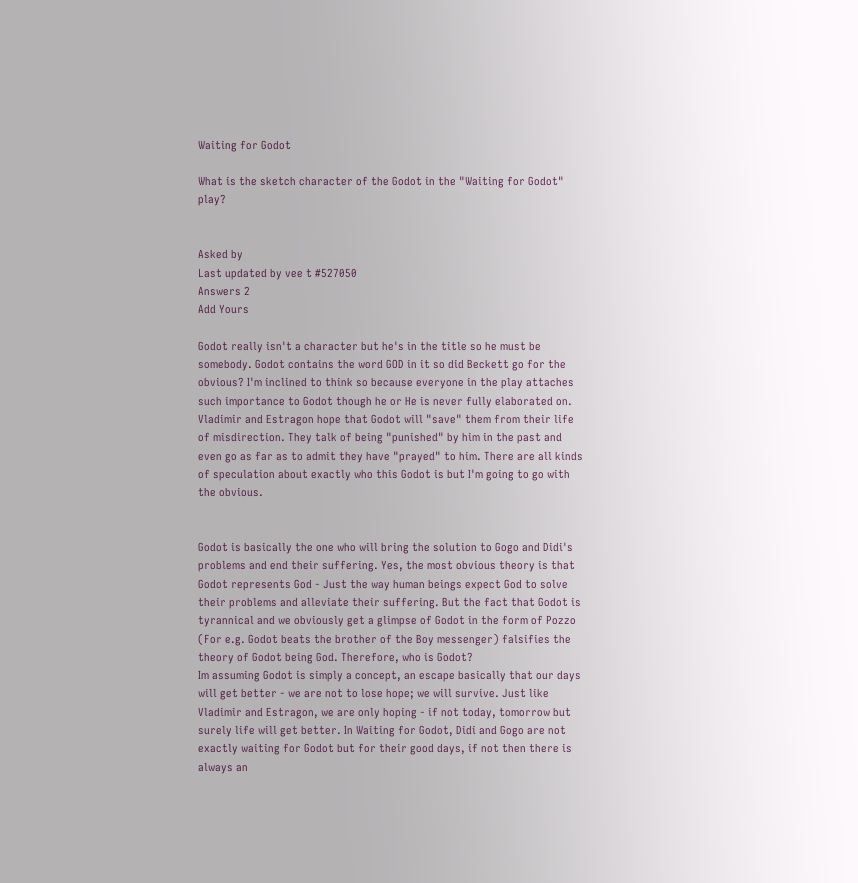Waiting for Godot

What is the sketch character of the Godot in the "Waiting for Godot" play?


Asked by
Last updated by vee t #527050
Answers 2
Add Yours

Godot really isn't a character but he's in the title so he must be somebody. Godot contains the word GOD in it so did Beckett go for the obvious? I'm inclined to think so because everyone in the play attaches such importance to Godot though he or He is never fully elaborated on. Vladimir and Estragon hope that Godot will "save" them from their life of misdirection. They talk of being "punished" by him in the past and even go as far as to admit they have "prayed" to him. There are all kinds of speculation about exactly who this Godot is but I'm going to go with the obvious.


Godot is basically the one who will bring the solution to Gogo and Didi's problems and end their suffering. Yes, the most obvious theory is that Godot represents God - Just the way human beings expect God to solve their problems and alleviate their suffering. But the fact that Godot is tyrannical and we obviously get a glimpse of Godot in the form of Pozzo (For e.g. Godot beats the brother of the Boy messenger) falsifies the theory of Godot being God. Therefore, who is Godot?
Im assuming Godot is simply a concept, an escape basically that our days will get better - we are not to lose hope; we will survive. Just like Vladimir and Estragon, we are only hoping - if not today, tomorrow but surely life will get better. In Waiting for Godot, Didi and Gogo are not exactly waiting for Godot but for their good days, if not then there is always an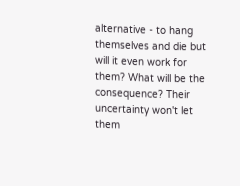alternative - to hang themselves and die but will it even work for them? What will be the consequence? Their uncertainty won't let them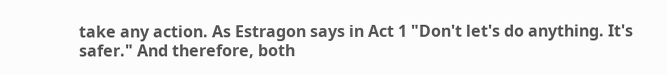take any action. As Estragon says in Act 1 "Don't let's do anything. It's safer." And therefore, both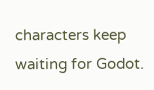characters keep waiting for Godot.